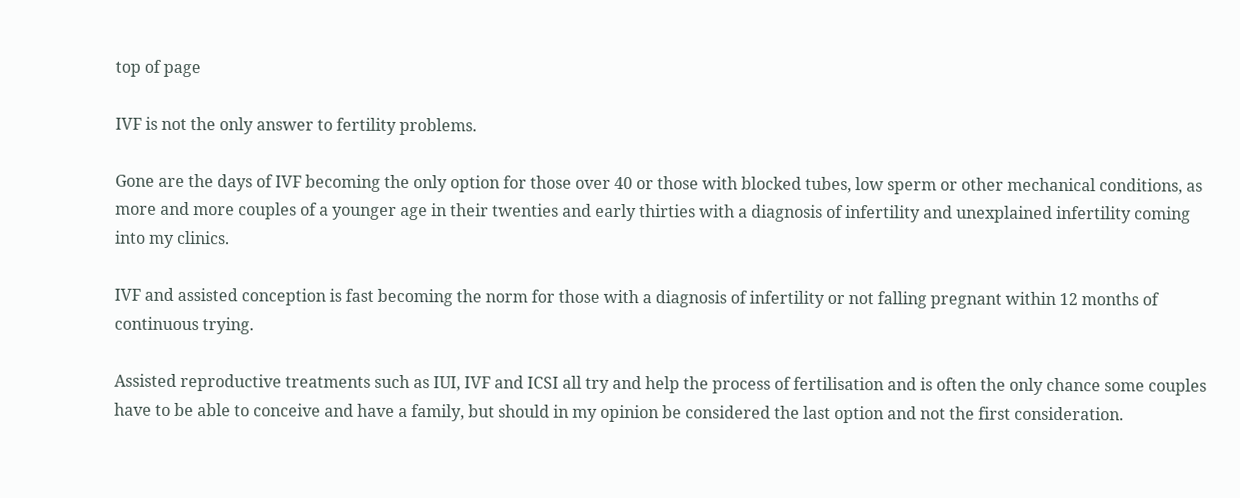top of page

IVF is not the only answer to fertility problems.

Gone are the days of IVF becoming the only option for those over 40 or those with blocked tubes, low sperm or other mechanical conditions, as more and more couples of a younger age in their twenties and early thirties with a diagnosis of infertility and unexplained infertility coming into my clinics.

IVF and assisted conception is fast becoming the norm for those with a diagnosis of infertility or not falling pregnant within 12 months of continuous trying.

Assisted reproductive treatments such as IUI, IVF and ICSI all try and help the process of fertilisation and is often the only chance some couples have to be able to conceive and have a family, but should in my opinion be considered the last option and not the first consideration.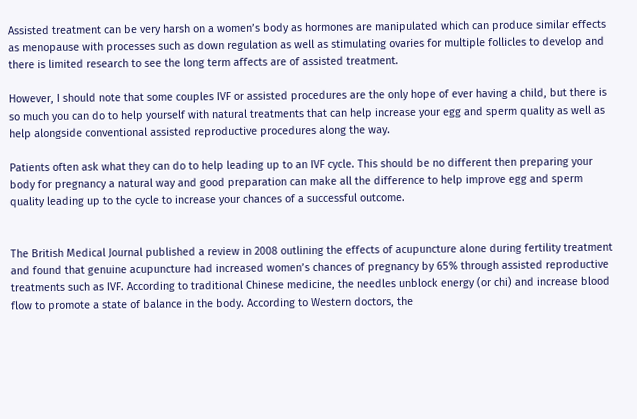Assisted treatment can be very harsh on a women’s body as hormones are manipulated which can produce similar effects as menopause with processes such as down regulation as well as stimulating ovaries for multiple follicles to develop and there is limited research to see the long term affects are of assisted treatment.

However, I should note that some couples IVF or assisted procedures are the only hope of ever having a child, but there is so much you can do to help yourself with natural treatments that can help increase your egg and sperm quality as well as help alongside conventional assisted reproductive procedures along the way.

Patients often ask what they can do to help leading up to an IVF cycle. This should be no different then preparing your body for pregnancy a natural way and good preparation can make all the difference to help improve egg and sperm quality leading up to the cycle to increase your chances of a successful outcome.


The British Medical Journal published a review in 2008 outlining the effects of acupuncture alone during fertility treatment and found that genuine acupuncture had increased women’s chances of pregnancy by 65% through assisted reproductive treatments such as IVF. According to traditional Chinese medicine, the needles unblock energy (or chi) and increase blood flow to promote a state of balance in the body. According to Western doctors, the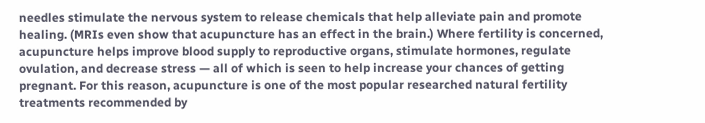needles stimulate the nervous system to release chemicals that help alleviate pain and promote healing. (MRIs even show that acupuncture has an effect in the brain.) Where fertility is concerned, acupuncture helps improve blood supply to reproductive organs, stimulate hormones, regulate ovulation, and decrease stress — all of which is seen to help increase your chances of getting pregnant. For this reason, acupuncture is one of the most popular researched natural fertility treatments recommended by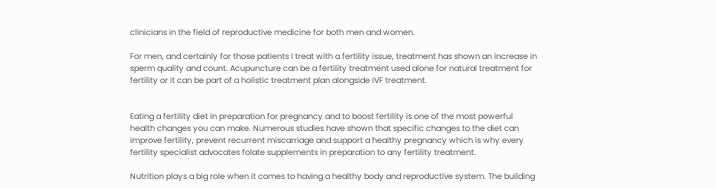clinicians in the field of reproductive medicine for both men and women.

For men, and certainly for those patients I treat with a fertility issue, treatment has shown an increase in sperm quality and count. Acupuncture can be a fertility treatment used alone for natural treatment for fertility or it can be part of a holistic treatment plan alongside IVF treatment.


Eating a fertility diet in preparation for pregnancy and to boost fertility is one of the most powerful health changes you can make. Numerous studies have shown that specific changes to the diet can improve fertility, prevent recurrent miscarriage and support a healthy pregnancy which is why every fertility specialist advocates folate supplements in preparation to any fertility treatment.

Nutrition plays a big role when it comes to having a healthy body and reproductive system. The building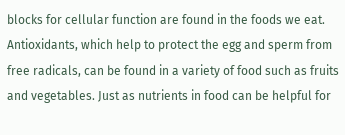blocks for cellular function are found in the foods we eat. Antioxidants, which help to protect the egg and sperm from free radicals, can be found in a variety of food such as fruits and vegetables. Just as nutrients in food can be helpful for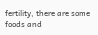fertility, there are some foods and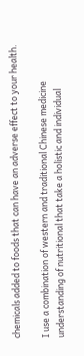chemicals added to foods that can have an adverse effect to your health.

I use a combination of western and traditional Chinese medicine understanding of nutritional that take a holistic and individual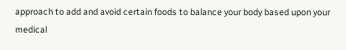approach to add and avoid certain foods to balance your body based upon your medical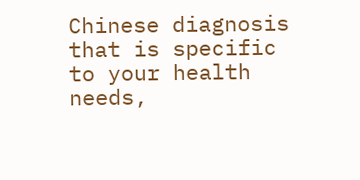Chinese diagnosis that is specific to your health needs,